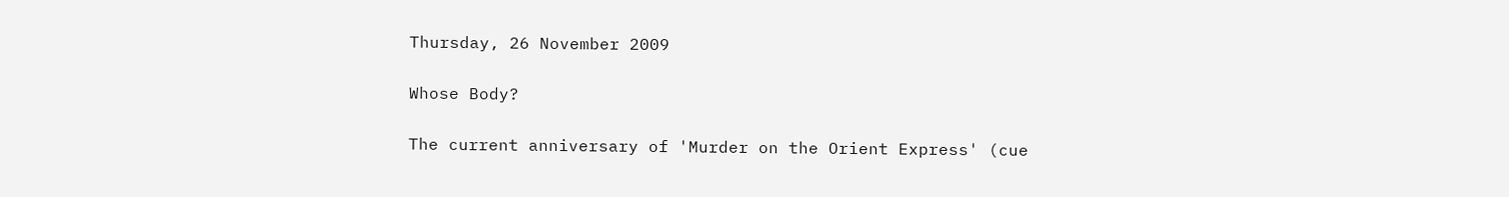Thursday, 26 November 2009

Whose Body?

The current anniversary of 'Murder on the Orient Express' (cue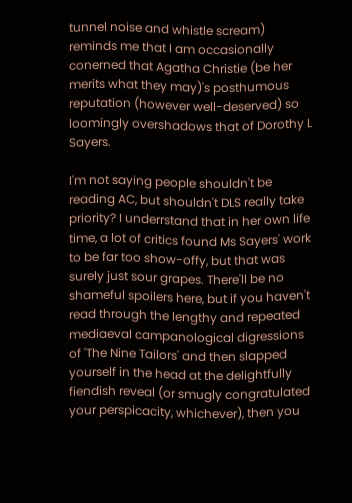tunnel noise and whistle scream) reminds me that I am occasionally conerned that Agatha Christie (be her merits what they may)'s posthumous reputation (however well-deserved) so loomingly overshadows that of Dorothy L Sayers.

I'm not saying people shouldn't be reading AC, but shouldn't DLS really take priority? I underrstand that in her own life time, a lot of critics found Ms Sayers' work to be far too show-offy, but that was surely just sour grapes. There'll be no shameful spoilers here, but if you haven't read through the lengthy and repeated mediaeval campanological digressions of 'The Nine Tailors' and then slapped yourself in the head at the delightfully fiendish reveal (or smugly congratulated your perspicacity, whichever), then you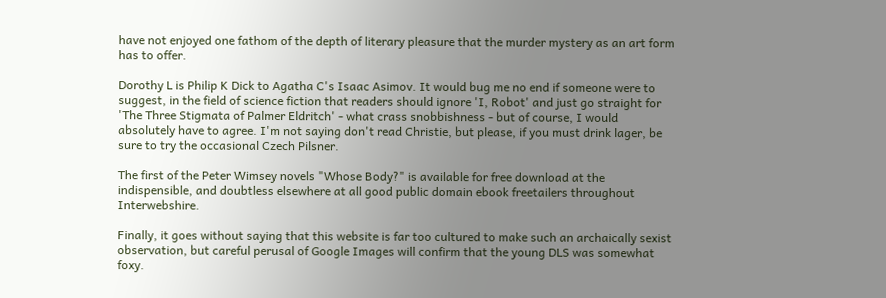have not enjoyed one fathom of the depth of literary pleasure that the murder mystery as an art form has to offer.

Dorothy L is Philip K Dick to Agatha C's Isaac Asimov. It would bug me no end if someone were to suggest, in the field of science fiction that readers should ignore 'I, Robot' and just go straight for 'The Three Stigmata of Palmer Eldritch' - what crass snobbishness - but of course, I would absolutely have to agree. I'm not saying don't read Christie, but please, if you must drink lager, be sure to try the occasional Czech Pilsner.

The first of the Peter Wimsey novels "Whose Body?" is available for free download at the indispensible, and doubtless elsewhere at all good public domain ebook freetailers throughout Interwebshire.

Finally, it goes without saying that this website is far too cultured to make such an archaically sexist observation, but careful perusal of Google Images will confirm that the young DLS was somewhat foxy.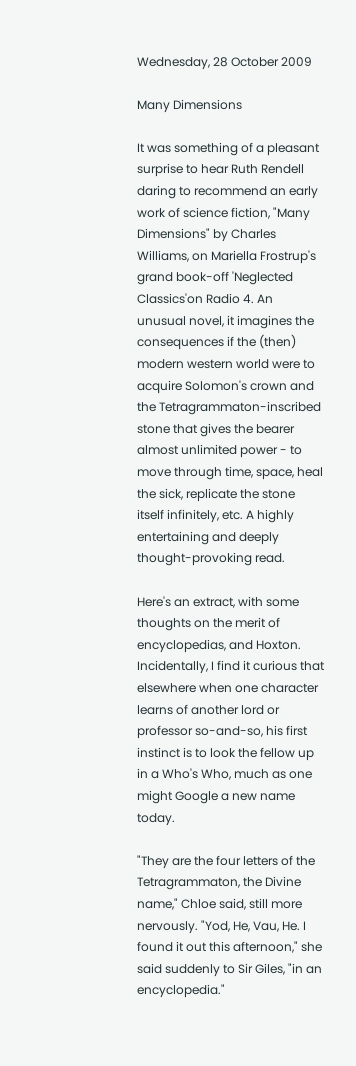Wednesday, 28 October 2009

Many Dimensions

It was something of a pleasant surprise to hear Ruth Rendell daring to recommend an early work of science fiction, "Many Dimensions" by Charles Williams, on Mariella Frostrup's grand book-off 'Neglected Classics'on Radio 4. An unusual novel, it imagines the consequences if the (then) modern western world were to acquire Solomon's crown and the Tetragrammaton-inscribed stone that gives the bearer almost unlimited power - to move through time, space, heal the sick, replicate the stone itself infinitely, etc. A highly entertaining and deeply thought-provoking read.

Here's an extract, with some thoughts on the merit of encyclopedias, and Hoxton. Incidentally, I find it curious that elsewhere when one character learns of another lord or professor so-and-so, his first instinct is to look the fellow up in a Who's Who, much as one might Google a new name today.

"They are the four letters of the Tetragrammaton, the Divine name," Chloe said, still more nervously. "Yod, He, Vau, He. I found it out this afternoon," she said suddenly to Sir Giles, "in an encyclopedia."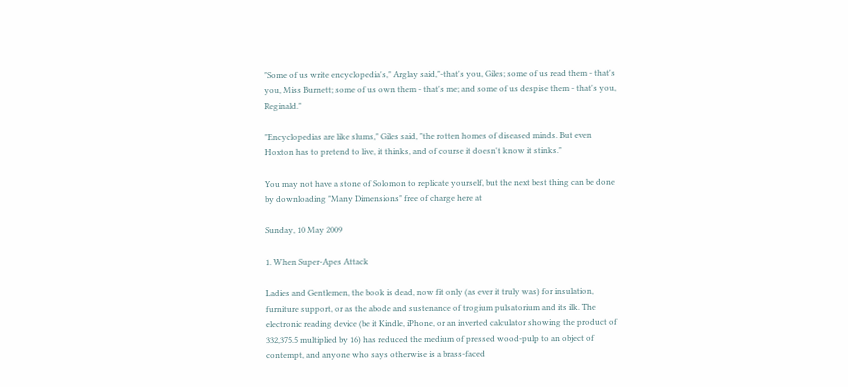"Some of us write encyclopedia's," Arglay said,"-that's you, Giles; some of us read them - that's you, Miss Burnett; some of us own them - that's me; and some of us despise them - that's you, Reginald."

"Encyclopedias are like slums," Giles said, "the rotten homes of diseased minds. But even Hoxton has to pretend to live, it thinks, and of course it doesn't know it stinks."

You may not have a stone of Solomon to replicate yourself, but the next best thing can be done by downloading "Many Dimensions" free of charge here at

Sunday, 10 May 2009

1. When Super-Apes Attack

Ladies and Gentlemen, the book is dead, now fit only (as ever it truly was) for insulation, furniture support, or as the abode and sustenance of trogium pulsatorium and its ilk. The electronic reading device (be it Kindle, iPhone, or an inverted calculator showing the product of 332,375.5 multiplied by 16) has reduced the medium of pressed wood-pulp to an object of contempt, and anyone who says otherwise is a brass-faced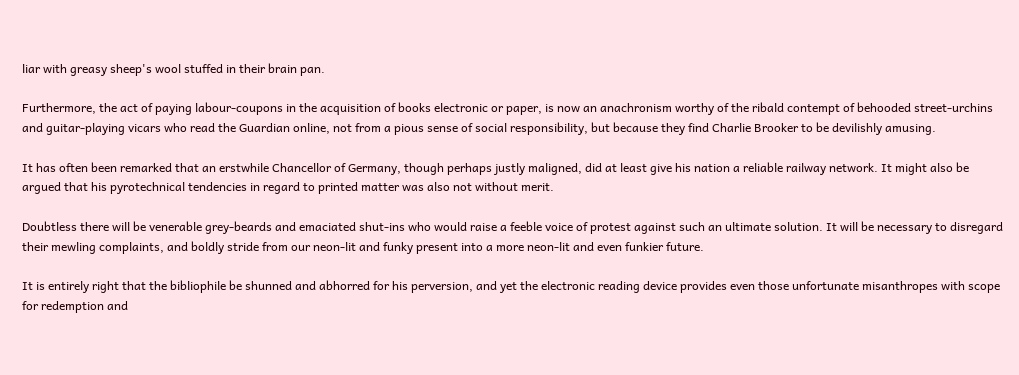liar with greasy sheep's wool stuffed in their brain pan.

Furthermore, the act of paying labour-coupons in the acquisition of books electronic or paper, is now an anachronism worthy of the ribald contempt of behooded street-urchins and guitar-playing vicars who read the Guardian online, not from a pious sense of social responsibility, but because they find Charlie Brooker to be devilishly amusing.

It has often been remarked that an erstwhile Chancellor of Germany, though perhaps justly maligned, did at least give his nation a reliable railway network. It might also be argued that his pyrotechnical tendencies in regard to printed matter was also not without merit.

Doubtless there will be venerable grey-beards and emaciated shut-ins who would raise a feeble voice of protest against such an ultimate solution. It will be necessary to disregard their mewling complaints, and boldly stride from our neon-lit and funky present into a more neon-lit and even funkier future.

It is entirely right that the bibliophile be shunned and abhorred for his perversion, and yet the electronic reading device provides even those unfortunate misanthropes with scope for redemption and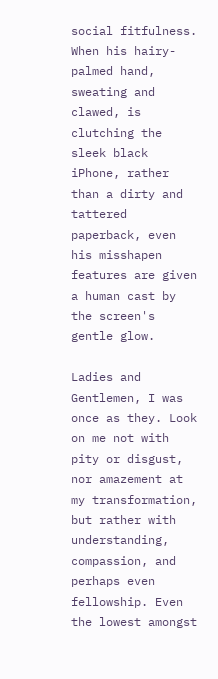social fitfulness. When his hairy-palmed hand, sweating and clawed, is clutching the sleek black iPhone, rather than a dirty and tattered paperback, even his misshapen features are given a human cast by the screen's gentle glow.

Ladies and Gentlemen, I was once as they. Look on me not with pity or disgust, nor amazement at my transformation, but rather with understanding, compassion, and perhaps even fellowship. Even the lowest amongst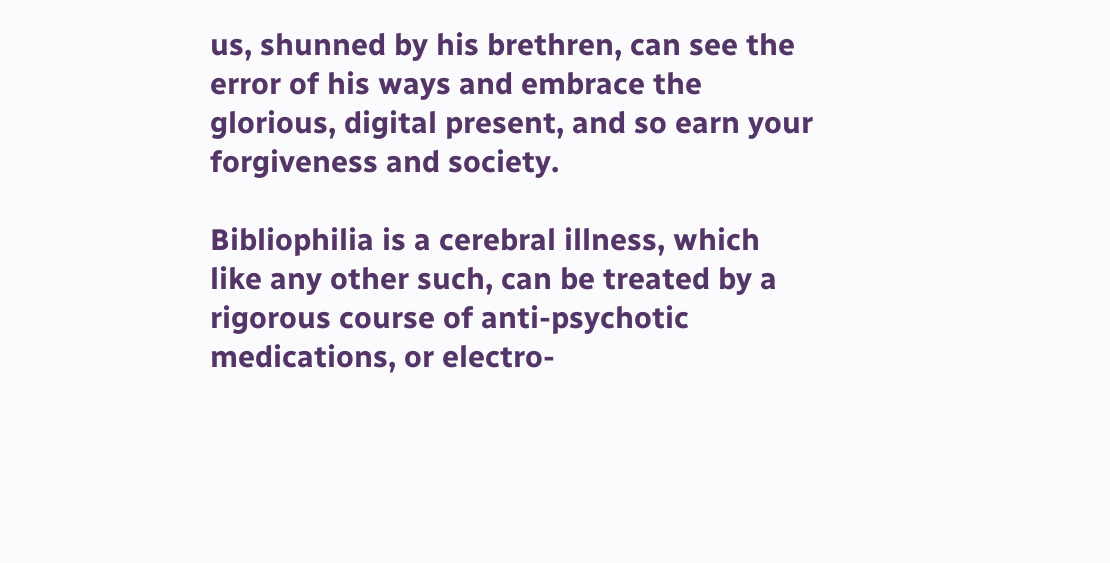us, shunned by his brethren, can see the error of his ways and embrace the glorious, digital present, and so earn your forgiveness and society.

Bibliophilia is a cerebral illness, which like any other such, can be treated by a rigorous course of anti-psychotic medications, or electro-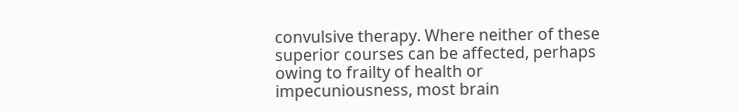convulsive therapy. Where neither of these superior courses can be affected, perhaps owing to frailty of health or impecuniousness, most brain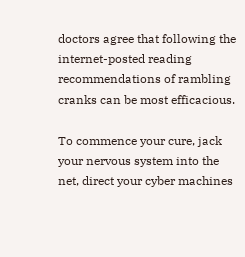doctors agree that following the internet-posted reading recommendations of rambling cranks can be most efficacious.

To commence your cure, jack your nervous system into the net, direct your cyber machines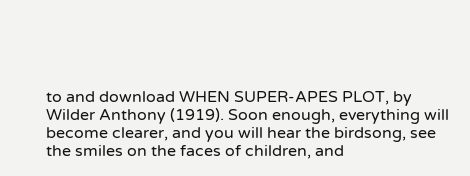to and download WHEN SUPER-APES PLOT, by Wilder Anthony (1919). Soon enough, everything will become clearer, and you will hear the birdsong, see the smiles on the faces of children, and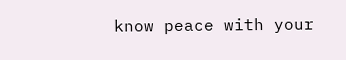know peace with your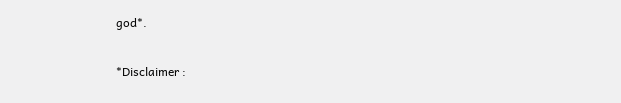god*.

*Disclaimer :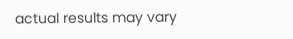actual results may vary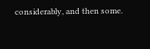considerably, and then some.